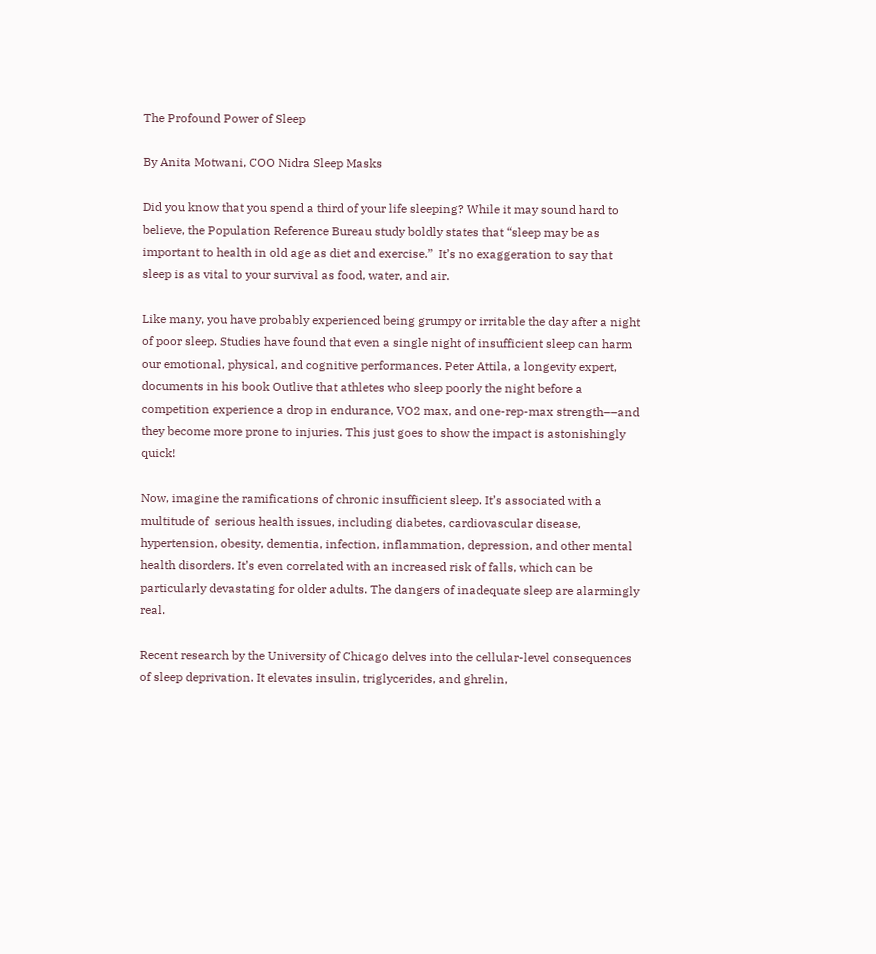The Profound Power of Sleep

By Anita Motwani, COO Nidra Sleep Masks

Did you know that you spend a third of your life sleeping? While it may sound hard to believe, the Population Reference Bureau study boldly states that “sleep may be as important to health in old age as diet and exercise.”  It’s no exaggeration to say that sleep is as vital to your survival as food, water, and air.

Like many, you have probably experienced being grumpy or irritable the day after a night of poor sleep. Studies have found that even a single night of insufficient sleep can harm our emotional, physical, and cognitive performances. Peter Attila, a longevity expert, documents in his book Outlive that athletes who sleep poorly the night before a competition experience a drop in endurance, VO2 max, and one-rep-max strength––and they become more prone to injuries. This just goes to show the impact is astonishingly quick!

Now, imagine the ramifications of chronic insufficient sleep. It’s associated with a multitude of  serious health issues, including diabetes, cardiovascular disease, hypertension, obesity, dementia, infection, inflammation, depression, and other mental health disorders. It’s even correlated with an increased risk of falls, which can be particularly devastating for older adults. The dangers of inadequate sleep are alarmingly real.

Recent research by the University of Chicago delves into the cellular-level consequences of sleep deprivation. It elevates insulin, triglycerides, and ghrelin,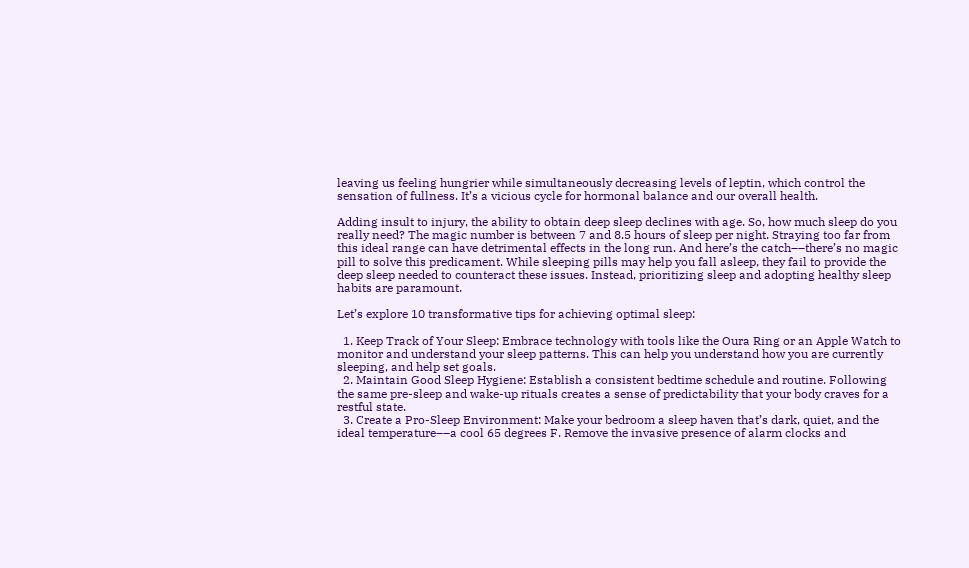leaving us feeling hungrier while simultaneously decreasing levels of leptin, which control the sensation of fullness. It’s a vicious cycle for hormonal balance and our overall health.

Adding insult to injury, the ability to obtain deep sleep declines with age. So, how much sleep do you really need? The magic number is between 7 and 8.5 hours of sleep per night. Straying too far from this ideal range can have detrimental effects in the long run. And here’s the catch––there’s no magic pill to solve this predicament. While sleeping pills may help you fall asleep, they fail to provide the deep sleep needed to counteract these issues. Instead, prioritizing sleep and adopting healthy sleep habits are paramount.

Let’s explore 10 transformative tips for achieving optimal sleep:

  1. Keep Track of Your Sleep: Embrace technology with tools like the Oura Ring or an Apple Watch to monitor and understand your sleep patterns. This can help you understand how you are currently sleeping, and help set goals.
  2. Maintain Good Sleep Hygiene: Establish a consistent bedtime schedule and routine. Following the same pre-sleep and wake-up rituals creates a sense of predictability that your body craves for a restful state.
  3. Create a Pro-Sleep Environment: Make your bedroom a sleep haven that’s dark, quiet, and the ideal temperature––a cool 65 degrees F. Remove the invasive presence of alarm clocks and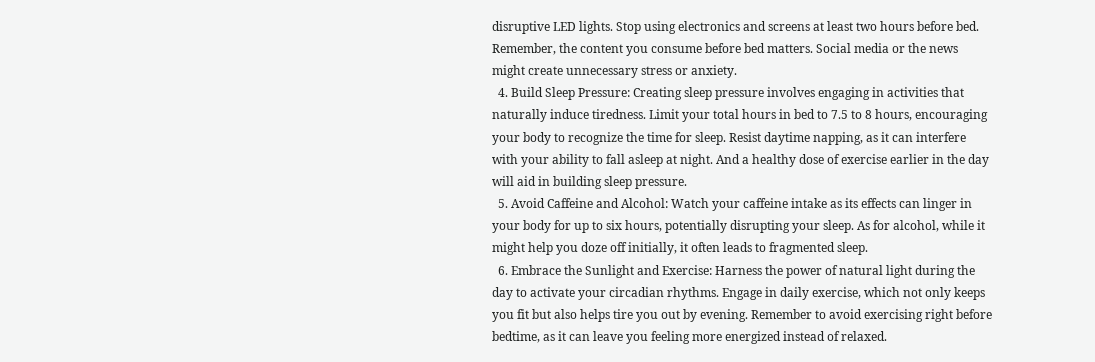disruptive LED lights. Stop using electronics and screens at least two hours before bed. Remember, the content you consume before bed matters. Social media or the news might create unnecessary stress or anxiety.
  4. Build Sleep Pressure: Creating sleep pressure involves engaging in activities that naturally induce tiredness. Limit your total hours in bed to 7.5 to 8 hours, encouraging your body to recognize the time for sleep. Resist daytime napping, as it can interfere with your ability to fall asleep at night. And a healthy dose of exercise earlier in the day will aid in building sleep pressure.
  5. Avoid Caffeine and Alcohol: Watch your caffeine intake as its effects can linger in your body for up to six hours, potentially disrupting your sleep. As for alcohol, while it might help you doze off initially, it often leads to fragmented sleep.
  6. Embrace the Sunlight and Exercise: Harness the power of natural light during the day to activate your circadian rhythms. Engage in daily exercise, which not only keeps you fit but also helps tire you out by evening. Remember to avoid exercising right before bedtime, as it can leave you feeling more energized instead of relaxed.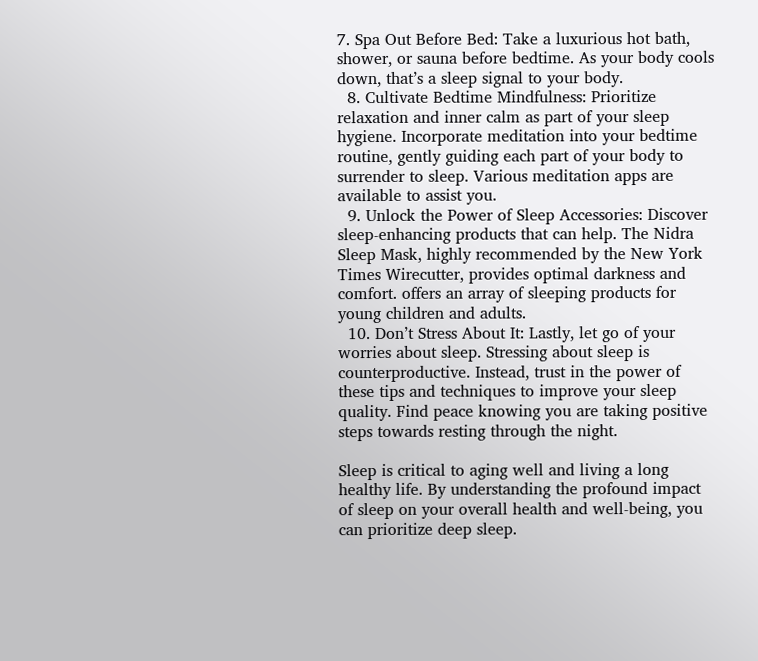7. Spa Out Before Bed: Take a luxurious hot bath, shower, or sauna before bedtime. As your body cools down, that’s a sleep signal to your body.
  8. Cultivate Bedtime Mindfulness: Prioritize relaxation and inner calm as part of your sleep hygiene. Incorporate meditation into your bedtime routine, gently guiding each part of your body to surrender to sleep. Various meditation apps are available to assist you.
  9. Unlock the Power of Sleep Accessories: Discover sleep-enhancing products that can help. The Nidra Sleep Mask, highly recommended by the New York Times Wirecutter, provides optimal darkness and comfort. offers an array of sleeping products for young children and adults.
  10. Don’t Stress About It: Lastly, let go of your worries about sleep. Stressing about sleep is counterproductive. Instead, trust in the power of these tips and techniques to improve your sleep quality. Find peace knowing you are taking positive steps towards resting through the night.

Sleep is critical to aging well and living a long healthy life. By understanding the profound impact of sleep on your overall health and well-being, you can prioritize deep sleep.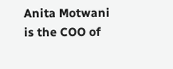Anita Motwani is the COO of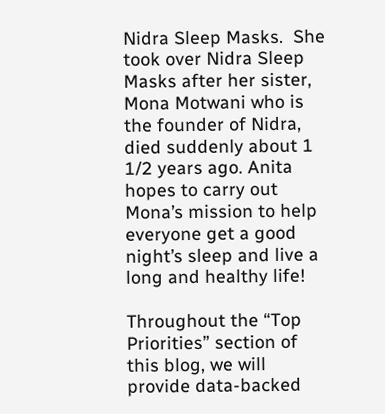Nidra Sleep Masks.  She took over Nidra Sleep Masks after her sister, Mona Motwani who is the founder of Nidra, died suddenly about 1 1/2 years ago. Anita hopes to carry out Mona’s mission to help everyone get a good night’s sleep and live a long and healthy life!

Throughout the “Top Priorities” section of this blog, we will provide data-backed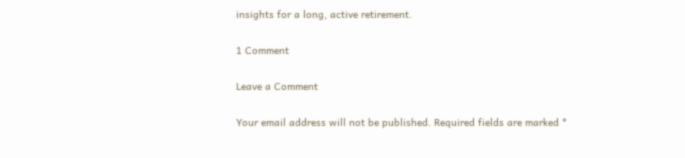insights for a long, active retirement.

1 Comment

Leave a Comment

Your email address will not be published. Required fields are marked *